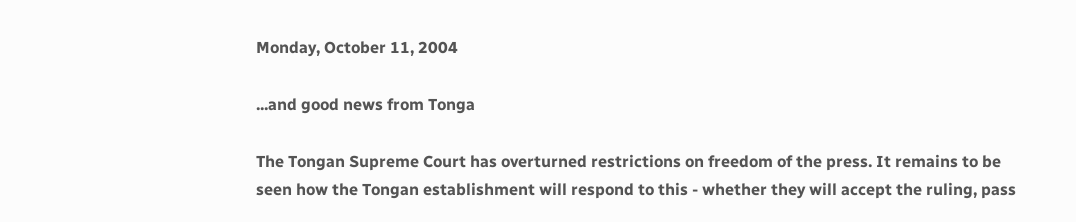Monday, October 11, 2004

...and good news from Tonga

The Tongan Supreme Court has overturned restrictions on freedom of the press. It remains to be seen how the Tongan establishment will respond to this - whether they will accept the ruling, pass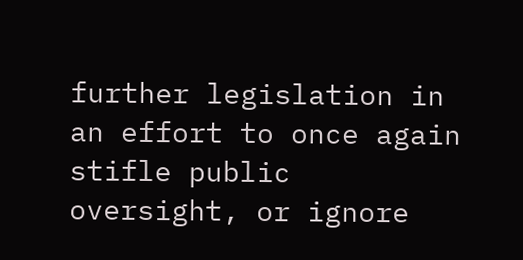further legislation in an effort to once again stifle public oversight, or ignore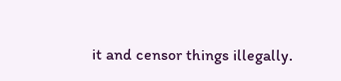it and censor things illegally.